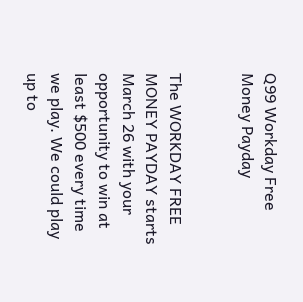Q99 Workday Free Money Payday


The WORKDAY FREE MONEY PAYDAY starts March 26 with your opportunity to win at least $500 every time we play. We could play up to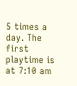5 times a day. The first playtime is at 7:10 am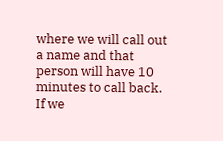where we will call out a name and that person will have 10 minutes to call back. If we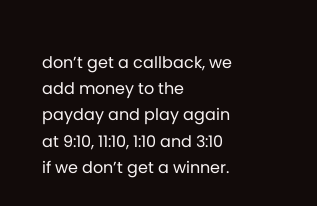don’t get a callback, we add money to the payday and play again at 9:10, 11:10, 1:10 and 3:10 if we don’t get a winner.